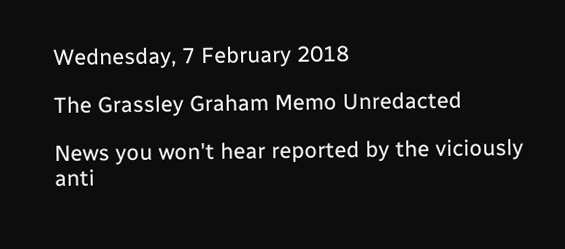Wednesday, 7 February 2018

The Grassley Graham Memo Unredacted

News you won't hear reported by the viciously anti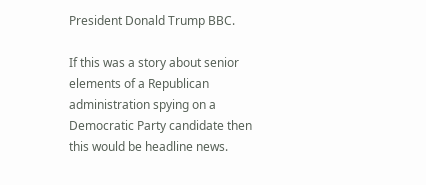President Donald Trump BBC.

If this was a story about senior elements of a Republican administration spying on a Democratic Party candidate then this would be headline news.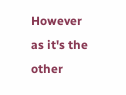However as it's the other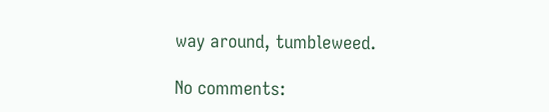way around, tumbleweed.

No comments: